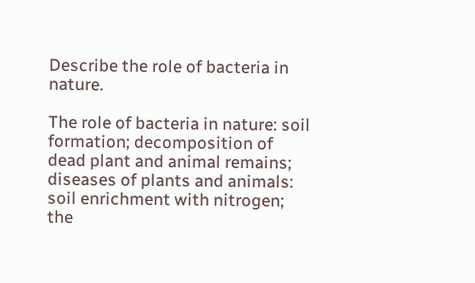Describe the role of bacteria in nature.

The role of bacteria in nature: soil formation; decomposition of dead plant and animal remains; diseases of plants and animals: soil enrichment with nitrogen; the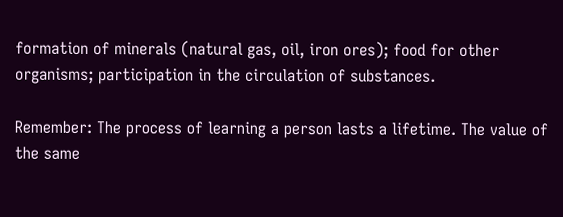formation of minerals (natural gas, oil, iron ores); food for other organisms; participation in the circulation of substances.

Remember: The process of learning a person lasts a lifetime. The value of the same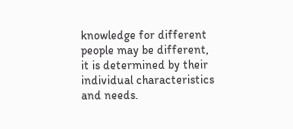knowledge for different people may be different, it is determined by their individual characteristics and needs.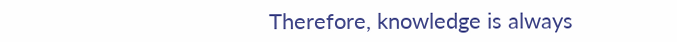Therefore, knowledge is always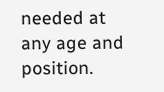needed at any age and position.